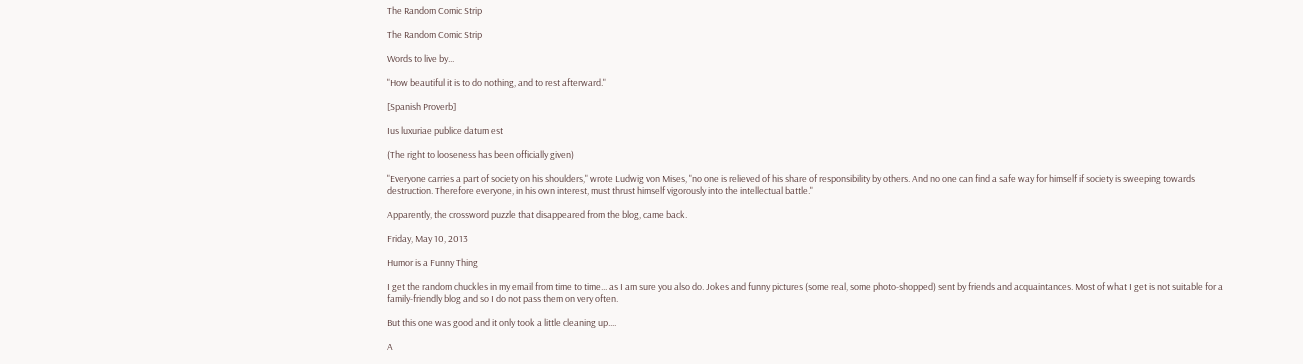The Random Comic Strip

The Random Comic Strip

Words to live by...

"How beautiful it is to do nothing, and to rest afterward."

[Spanish Proverb]

Ius luxuriae publice datum est

(The right to looseness has been officially given)

"Everyone carries a part of society on his shoulders," wrote Ludwig von Mises, "no one is relieved of his share of responsibility by others. And no one can find a safe way for himself if society is sweeping towards destruction. Therefore everyone, in his own interest, must thrust himself vigorously into the intellectual battle."

Apparently, the crossword puzzle that disappeared from the blog, came back.

Friday, May 10, 2013

Humor is a Funny Thing

I get the random chuckles in my email from time to time... as I am sure you also do. Jokes and funny pictures (some real, some photo-shopped) sent by friends and acquaintances. Most of what I get is not suitable for a family-friendly blog and so I do not pass them on very often.

But this one was good and it only took a little cleaning up....

A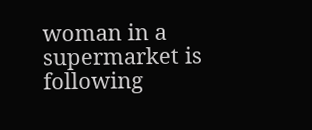woman in a supermarket is following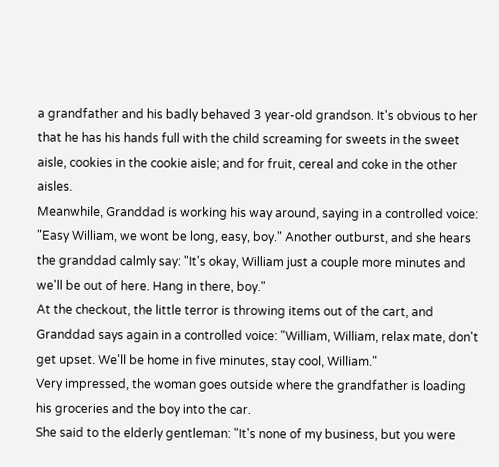a grandfather and his badly behaved 3 year-old grandson. It's obvious to her that he has his hands full with the child screaming for sweets in the sweet aisle, cookies in the cookie aisle; and for fruit, cereal and coke in the other aisles.
Meanwhile, Granddad is working his way around, saying in a controlled voice: "Easy William, we wont be long, easy, boy." Another outburst, and she hears the granddad calmly say: "It's okay, William just a couple more minutes and we'll be out of here. Hang in there, boy."
At the checkout, the little terror is throwing items out of the cart, and Granddad says again in a controlled voice: "William, William, relax mate, don't get upset. We'll be home in five minutes, stay cool, William."
Very impressed, the woman goes outside where the grandfather is loading his groceries and the boy into the car.
She said to the elderly gentleman: "It's none of my business, but you were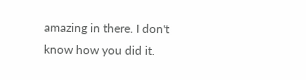amazing in there. I don't know how you did it.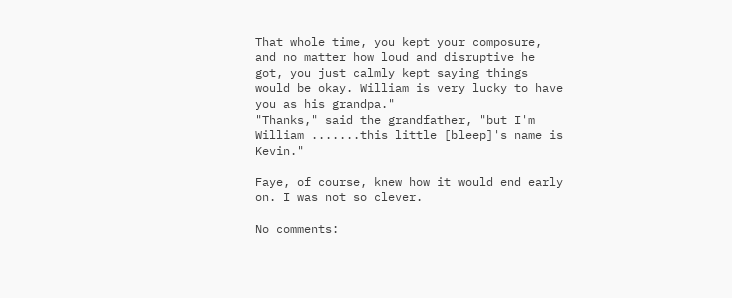That whole time, you kept your composure, and no matter how loud and disruptive he got, you just calmly kept saying things would be okay. William is very lucky to have you as his grandpa."
"Thanks," said the grandfather, "but I'm William .......this little [bleep]'s name is Kevin."

Faye, of course, knew how it would end early on. I was not so clever.

No comments: